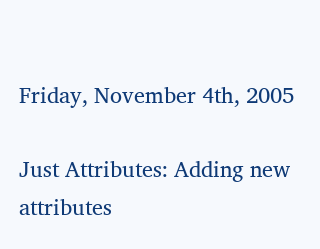Friday, November 4th, 2005

Just Attributes: Adding new attributes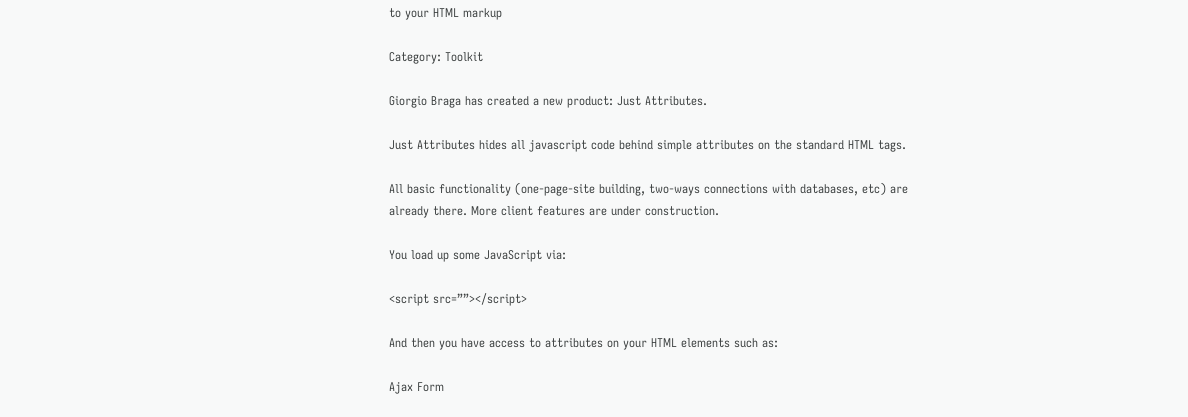to your HTML markup

Category: Toolkit

Giorgio Braga has created a new product: Just Attributes.

Just Attributes hides all javascript code behind simple attributes on the standard HTML tags.

All basic functionality (one-page-site building, two-ways connections with databases, etc) are already there. More client features are under construction.

You load up some JavaScript via:

<script src=””></script>

And then you have access to attributes on your HTML elements such as:

Ajax Form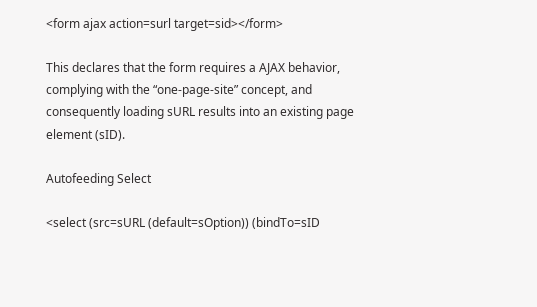<form ajax action=surl target=sid></form>

This declares that the form requires a AJAX behavior, complying with the “one-page-site” concept, and consequently loading sURL results into an existing page element (sID).

Autofeeding Select

<select (src=sURL (default=sOption)) (bindTo=sID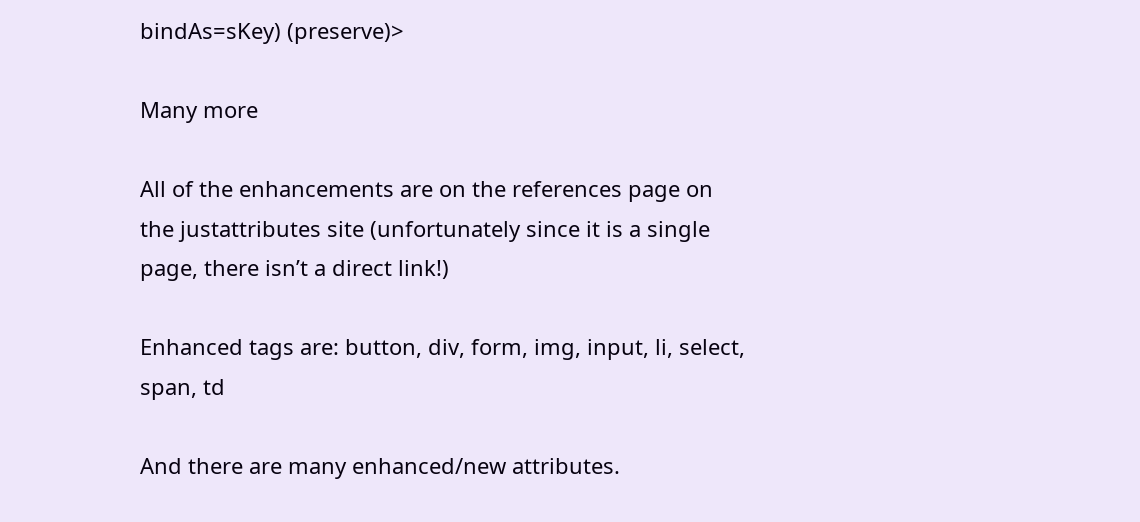bindAs=sKey) (preserve)>

Many more

All of the enhancements are on the references page on the justattributes site (unfortunately since it is a single page, there isn’t a direct link!)

Enhanced tags are: button, div, form, img, input, li, select, span, td

And there are many enhanced/new attributes.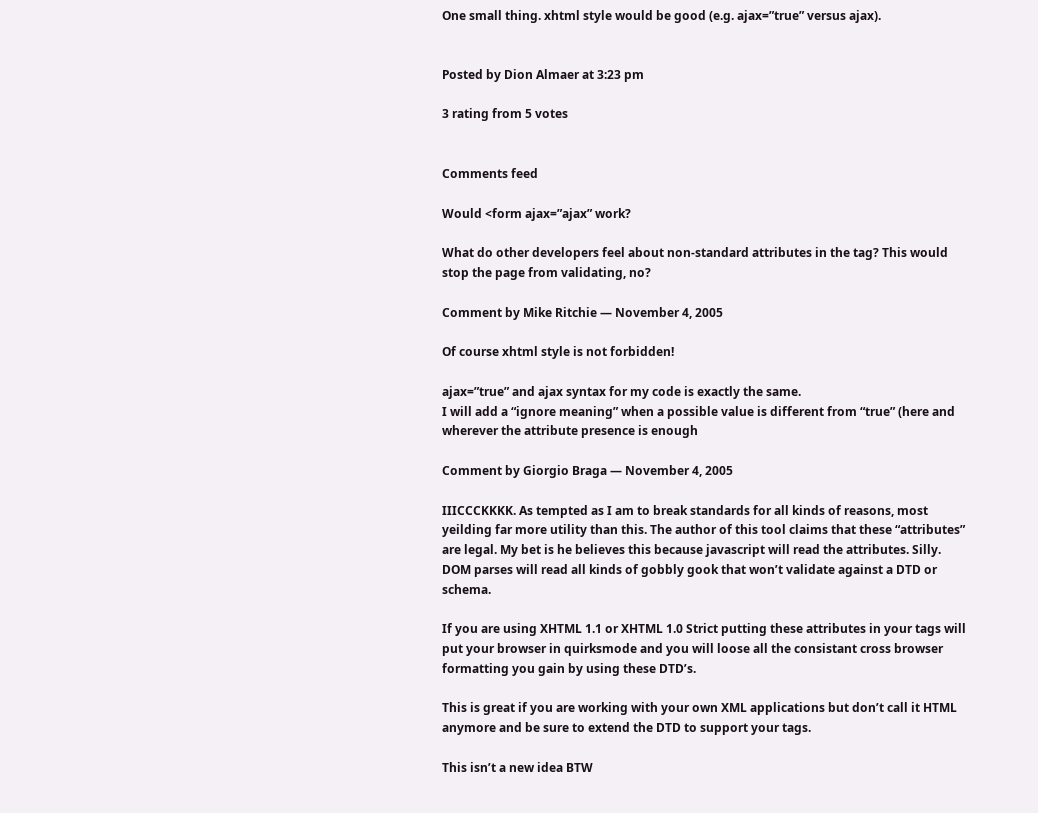One small thing. xhtml style would be good (e.g. ajax=”true” versus ajax).


Posted by Dion Almaer at 3:23 pm

3 rating from 5 votes


Comments feed

Would <form ajax=”ajax” work?

What do other developers feel about non-standard attributes in the tag? This would stop the page from validating, no?

Comment by Mike Ritchie — November 4, 2005

Of course xhtml style is not forbidden!

ajax=”true” and ajax syntax for my code is exactly the same.
I will add a “ignore meaning” when a possible value is different from “true” (here and wherever the attribute presence is enough

Comment by Giorgio Braga — November 4, 2005

IIICCCKKKK. As tempted as I am to break standards for all kinds of reasons, most yeilding far more utility than this. The author of this tool claims that these “attributes” are legal. My bet is he believes this because javascript will read the attributes. Silly. DOM parses will read all kinds of gobbly gook that won’t validate against a DTD or schema.

If you are using XHTML 1.1 or XHTML 1.0 Strict putting these attributes in your tags will put your browser in quirksmode and you will loose all the consistant cross browser formatting you gain by using these DTD’s.

This is great if you are working with your own XML applications but don’t call it HTML anymore and be sure to extend the DTD to support your tags.

This isn’t a new idea BTW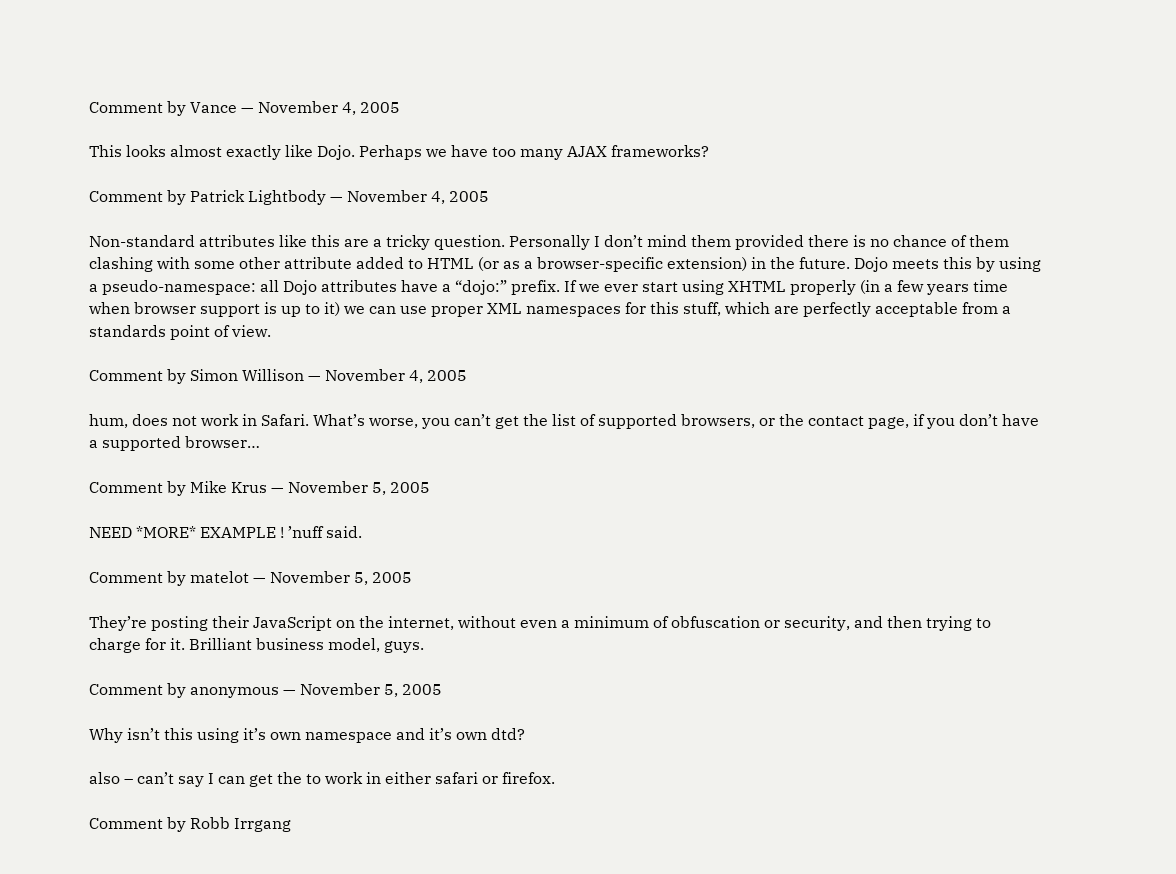Comment by Vance — November 4, 2005

This looks almost exactly like Dojo. Perhaps we have too many AJAX frameworks?

Comment by Patrick Lightbody — November 4, 2005

Non-standard attributes like this are a tricky question. Personally I don’t mind them provided there is no chance of them clashing with some other attribute added to HTML (or as a browser-specific extension) in the future. Dojo meets this by using a pseudo-namespace: all Dojo attributes have a “dojo:” prefix. If we ever start using XHTML properly (in a few years time when browser support is up to it) we can use proper XML namespaces for this stuff, which are perfectly acceptable from a standards point of view.

Comment by Simon Willison — November 4, 2005

hum, does not work in Safari. What’s worse, you can’t get the list of supported browsers, or the contact page, if you don’t have a supported browser…

Comment by Mike Krus — November 5, 2005

NEED *MORE* EXAMPLE ! ’nuff said.

Comment by matelot — November 5, 2005

They’re posting their JavaScript on the internet, without even a minimum of obfuscation or security, and then trying to charge for it. Brilliant business model, guys.

Comment by anonymous — November 5, 2005

Why isn’t this using it’s own namespace and it’s own dtd?

also – can’t say I can get the to work in either safari or firefox.

Comment by Robb Irrgang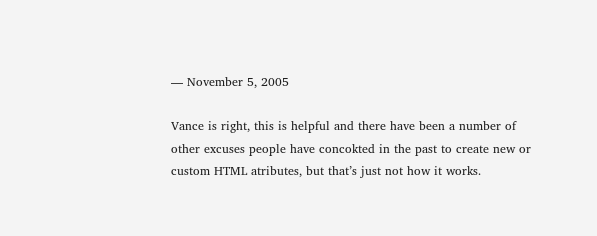— November 5, 2005

Vance is right, this is helpful and there have been a number of other excuses people have concokted in the past to create new or custom HTML atributes, but that’s just not how it works.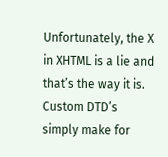Unfortunately, the X in XHTML is a lie and that’s the way it is. Custom DTD’s simply make for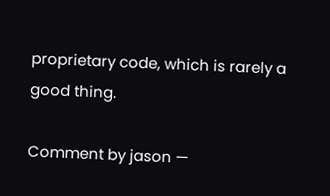proprietary code, which is rarely a good thing.

Comment by jason —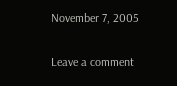November 7, 2005

Leave a comment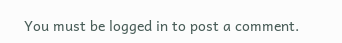You must be logged in to post a comment.